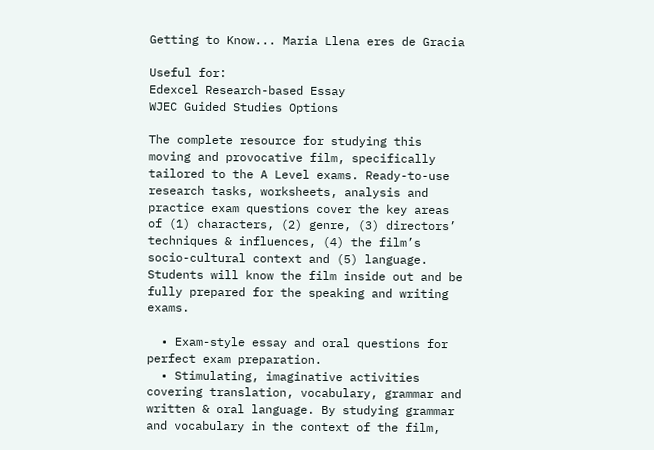Getting to Know... Maria Llena eres de Gracia

Useful for:
Edexcel Research-based Essay
WJEC Guided Studies Options

The complete resource for studying this moving and provocative film, specifically tailored to the A Level exams. Ready-to-use research tasks, worksheets, analysis and practice exam questions cover the key areas of (1) characters, (2) genre, (3) directors’ techniques & influences, (4) the film’s socio-cultural context and (5) language. Students will know the film inside out and be fully prepared for the speaking and writing exams.

  • Exam-style essay and oral questions for perfect exam preparation.
  • Stimulating, imaginative activities covering translation, vocabulary, grammar and written & oral language. By studying grammar and vocabulary in the context of the film,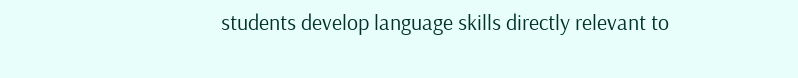students develop language skills directly relevant to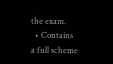the exam.
  • Contains a full scheme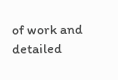of work and detailed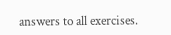answers to all exercises.